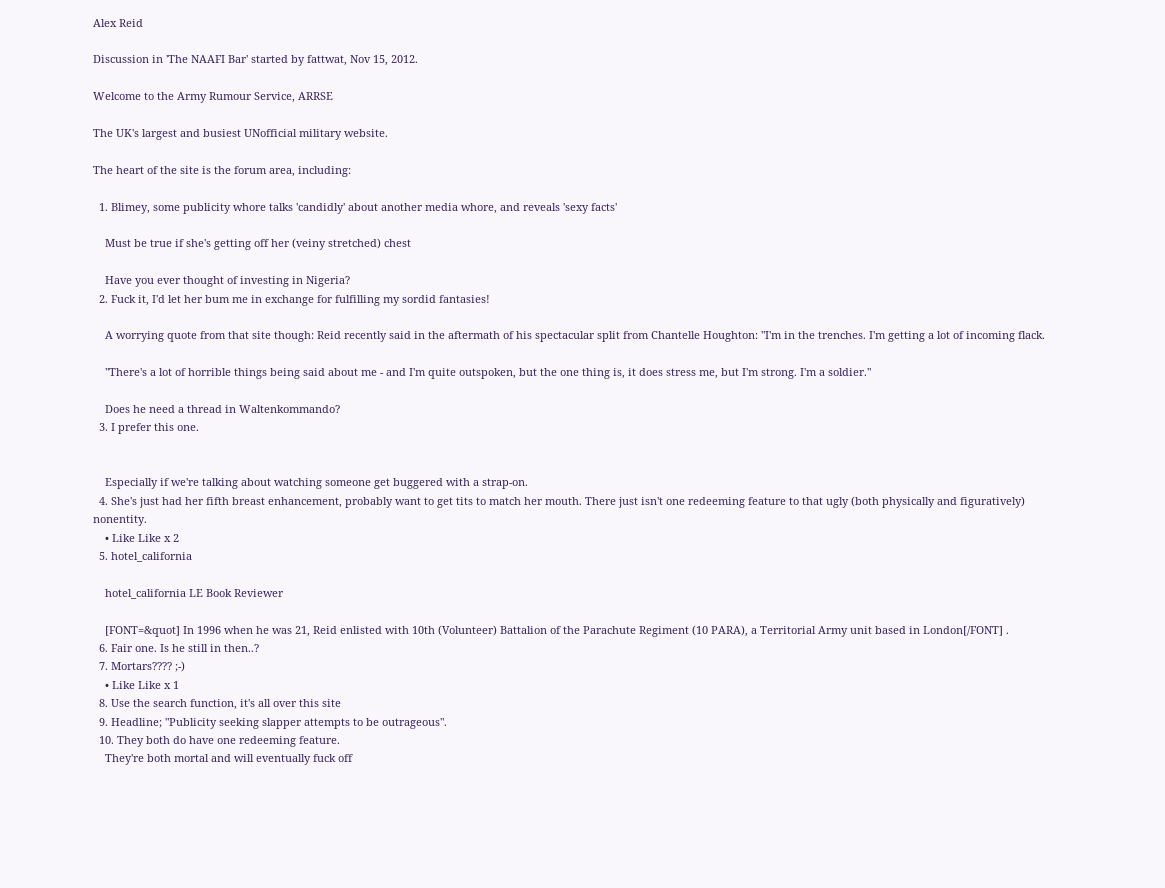Alex Reid

Discussion in 'The NAAFI Bar' started by fattwat, Nov 15, 2012.

Welcome to the Army Rumour Service, ARRSE

The UK's largest and busiest UNofficial military website.

The heart of the site is the forum area, including:

  1. Blimey, some publicity whore talks 'candidly' about another media whore, and reveals 'sexy facts'

    Must be true if she's getting off her (veiny stretched) chest

    Have you ever thought of investing in Nigeria?
  2. Fuck it, I'd let her bum me in exchange for fulfilling my sordid fantasies!

    A worrying quote from that site though: Reid recently said in the aftermath of his spectacular split from Chantelle Houghton: "I'm in the trenches. I'm getting a lot of incoming flack.

    "There's a lot of horrible things being said about me - and I'm quite outspoken, but the one thing is, it does stress me, but I'm strong. I'm a soldier."

    Does he need a thread in Waltenkommando?
  3. I prefer this one.


    Especially if we're talking about watching someone get buggered with a strap-on.
  4. She's just had her fifth breast enhancement, probably want to get tits to match her mouth. There just isn't one redeeming feature to that ugly (both physically and figuratively) nonentity.
    • Like Like x 2
  5. hotel_california

    hotel_california LE Book Reviewer

    [FONT=&quot] In 1996 when he was 21, Reid enlisted with 10th (Volunteer) Battalion of the Parachute Regiment (10 PARA), a Territorial Army unit based in London[/FONT] .
  6. Fair one. Is he still in then..?
  7. Mortars???? ;-)
    • Like Like x 1
  8. Use the search function, it's all over this site
  9. Headline; "Publicity seeking slapper attempts to be outrageous".
  10. They both do have one redeeming feature.
    They're both mortal and will eventually fuck off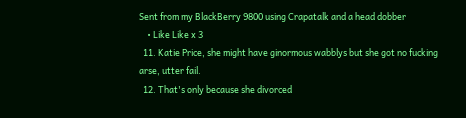Sent from my BlackBerry 9800 using Crapatalk and a head dobber
    • Like Like x 3
  11. Katie Price, she might have ginormous wabblys but she got no fucking arse, utter fail.
  12. That's only because she divorced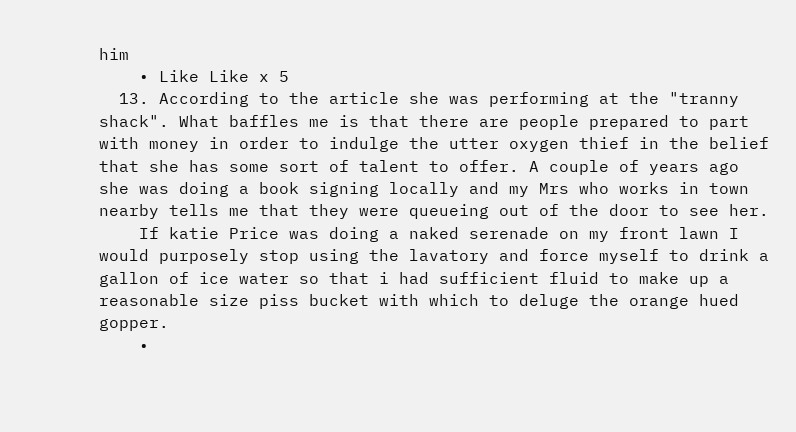him
    • Like Like x 5
  13. According to the article she was performing at the "tranny shack". What baffles me is that there are people prepared to part with money in order to indulge the utter oxygen thief in the belief that she has some sort of talent to offer. A couple of years ago she was doing a book signing locally and my Mrs who works in town nearby tells me that they were queueing out of the door to see her.
    If katie Price was doing a naked serenade on my front lawn I would purposely stop using the lavatory and force myself to drink a gallon of ice water so that i had sufficient fluid to make up a reasonable size piss bucket with which to deluge the orange hued gopper.
    •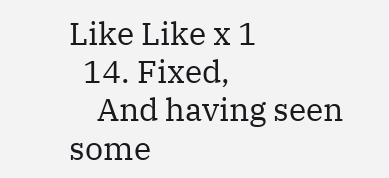Like Like x 1
  14. Fixed,
    And having seen some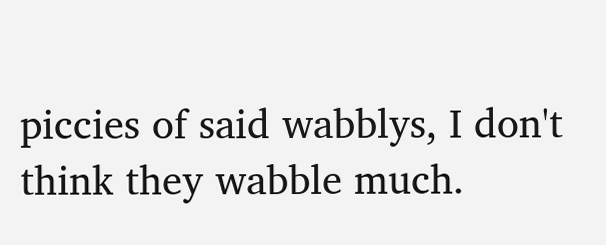piccies of said wabblys, I don't think they wabble much.